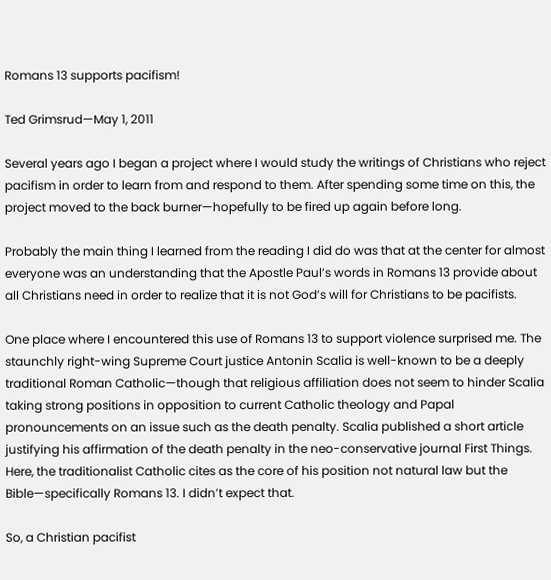Romans 13 supports pacifism!

Ted Grimsrud—May 1, 2011

Several years ago I began a project where I would study the writings of Christians who reject pacifism in order to learn from and respond to them. After spending some time on this, the project moved to the back burner—hopefully to be fired up again before long.

Probably the main thing I learned from the reading I did do was that at the center for almost everyone was an understanding that the Apostle Paul’s words in Romans 13 provide about all Christians need in order to realize that it is not God’s will for Christians to be pacifists.

One place where I encountered this use of Romans 13 to support violence surprised me. The staunchly right-wing Supreme Court justice Antonin Scalia is well-known to be a deeply traditional Roman Catholic—though that religious affiliation does not seem to hinder Scalia taking strong positions in opposition to current Catholic theology and Papal pronouncements on an issue such as the death penalty. Scalia published a short article justifying his affirmation of the death penalty in the neo-conservative journal First Things. Here, the traditionalist Catholic cites as the core of his position not natural law but the Bible—specifically Romans 13. I didn’t expect that.

So, a Christian pacifist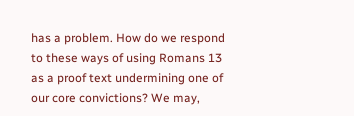has a problem. How do we respond to these ways of using Romans 13 as a proof text undermining one of our core convictions? We may,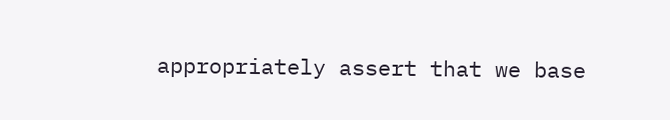appropriately assert that we base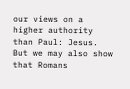our views on a higher authority than Paul: Jesus. But we may also show that Romans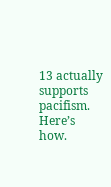13 actually supports pacifism. Here’s how.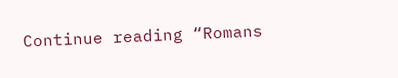Continue reading “Romans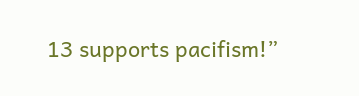13 supports pacifism!”